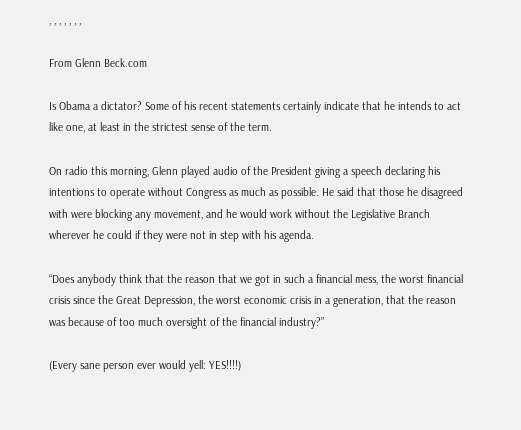, , , , , , ,

From Glenn Beck.com

Is Obama a dictator? Some of his recent statements certainly indicate that he intends to act like one, at least in the strictest sense of the term.

On radio this morning, Glenn played audio of the President giving a speech declaring his intentions to operate without Congress as much as possible. He said that those he disagreed with were blocking any movement, and he would work without the Legislative Branch wherever he could if they were not in step with his agenda.

“Does anybody think that the reason that we got in such a financial mess, the worst financial crisis since the Great Depression, the worst economic crisis in a generation, that the reason was because of too much oversight of the financial industry?”

(Every sane person ever would yell: YES!!!!)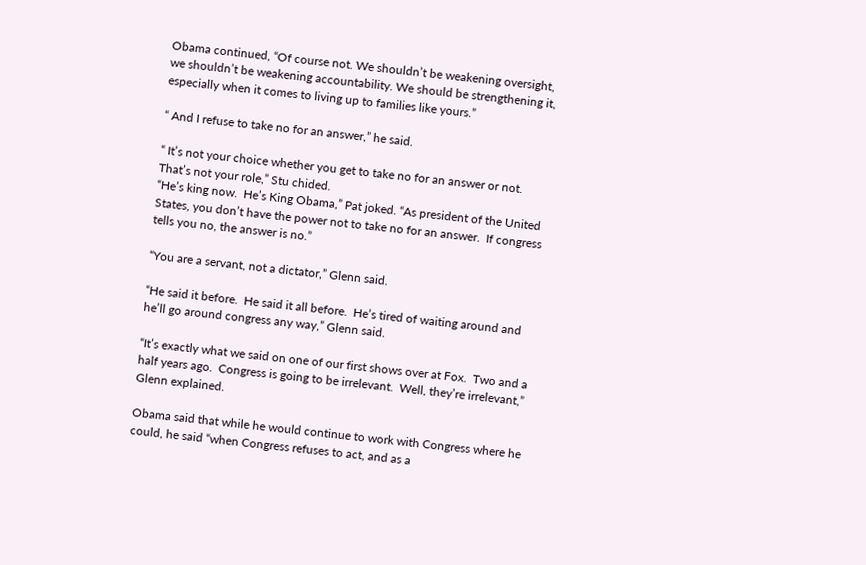Obama continued, “Of course not. We shouldn’t be weakening oversight, we shouldn’t be weakening accountability. We should be strengthening it, especially when it comes to living up to families like yours.”

“ And I refuse to take no for an answer,” he said.

“ It’s not your choice whether you get to take no for an answer or not. That’s not your role,” Stu chided.
“He’s king now.  He’s King Obama,” Pat joked. “As president of the United States, you don’t have the power not to take no for an answer.  If congress tells you no, the answer is no.”

“You are a servant, not a dictator,” Glenn said.

“He said it before.  He said it all before.  He’s tired of waiting around and he’ll go around congress any way,” Glenn said.

“It’s exactly what we said on one of our first shows over at Fox.  Two and a half years ago.  Congress is going to be irrelevant.  Well, they’re irrelevant,” Glenn explained.

Obama said that while he would continue to work with Congress where he could, he said “when Congress refuses to act, and as a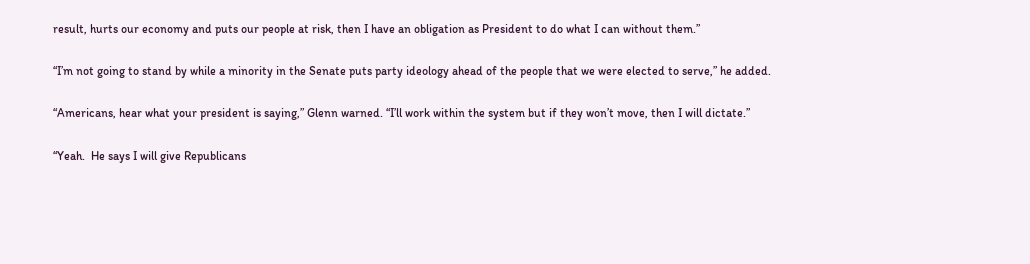result, hurts our economy and puts our people at risk, then I have an obligation as President to do what I can without them.”

“I’m not going to stand by while a minority in the Senate puts party ideology ahead of the people that we were elected to serve,” he added.

“Americans, hear what your president is saying,” Glenn warned. “I’ll work within the system but if they won’t move, then I will dictate.”

“Yeah.  He says I will give Republicans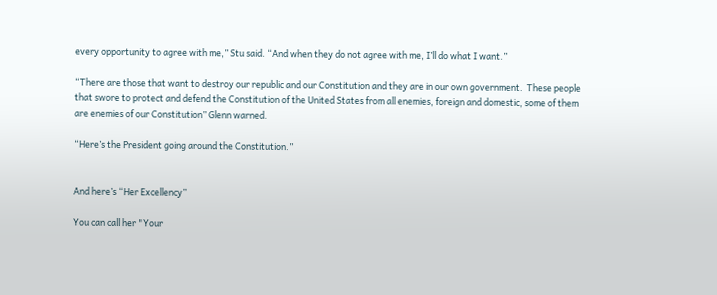every opportunity to agree with me,” Stu said. “And when they do not agree with me, I’ll do what I want.”

“There are those that want to destroy our republic and our Constitution and they are in our own government.  These people that swore to protect and defend the Constitution of the United States from all enemies, foreign and domestic, some of them are enemies of our Constitution” Glenn warned.

“Here’s the President going around the Constitution.”


And here’s “Her Excellency”

You can call her "Your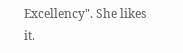Excellency". She likes it.